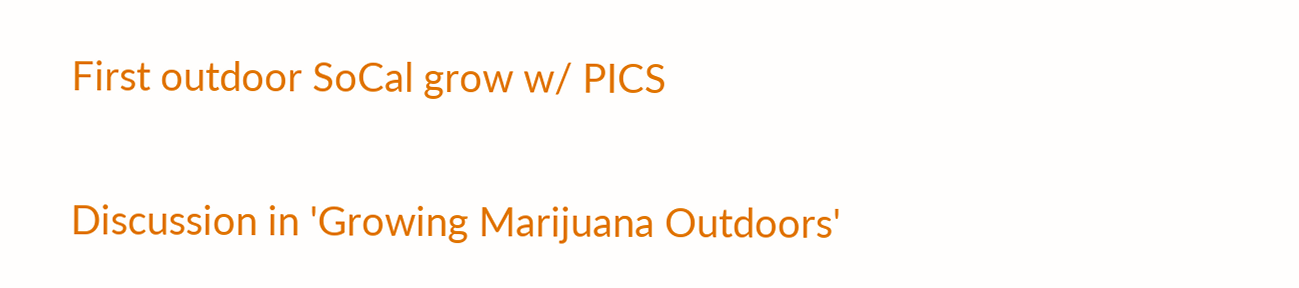First outdoor SoCal grow w/ PICS

Discussion in 'Growing Marijuana Outdoors'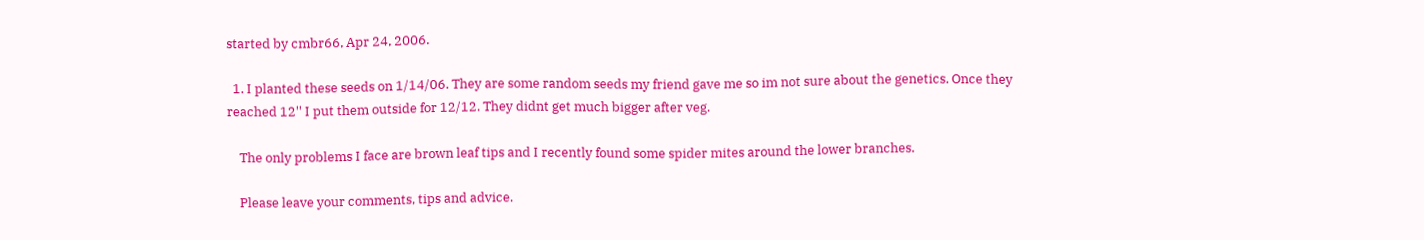started by cmbr66, Apr 24, 2006.

  1. I planted these seeds on 1/14/06. They are some random seeds my friend gave me so im not sure about the genetics. Once they reached 12'' I put them outside for 12/12. They didnt get much bigger after veg.

    The only problems I face are brown leaf tips and I recently found some spider mites around the lower branches.

    Please leave your comments, tips and advice.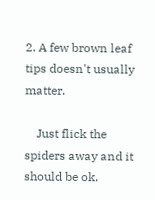2. A few brown leaf tips doesn't usually matter.

    Just flick the spiders away and it should be ok.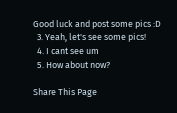Good luck and post some pics :D
  3. Yeah, let's see some pics!
  4. I cant see um
  5. How about now?

Share This Page